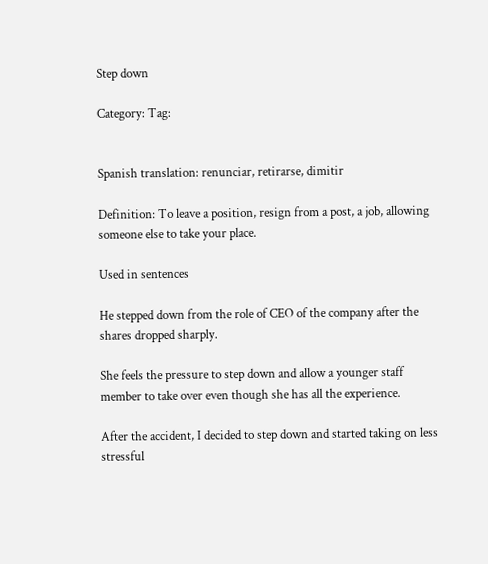Step down

Category: Tag:


Spanish translation: renunciar, retirarse, dimitir

Definition: To leave a position, resign from a post, a job, allowing someone else to take your place.

Used in sentences

He stepped down from the role of CEO of the company after the shares dropped sharply.

She feels the pressure to step down and allow a younger staff member to take over even though she has all the experience.

After the accident, I decided to step down and started taking on less stressful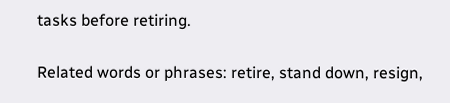tasks before retiring.

Related words or phrases: retire, stand down, resign,